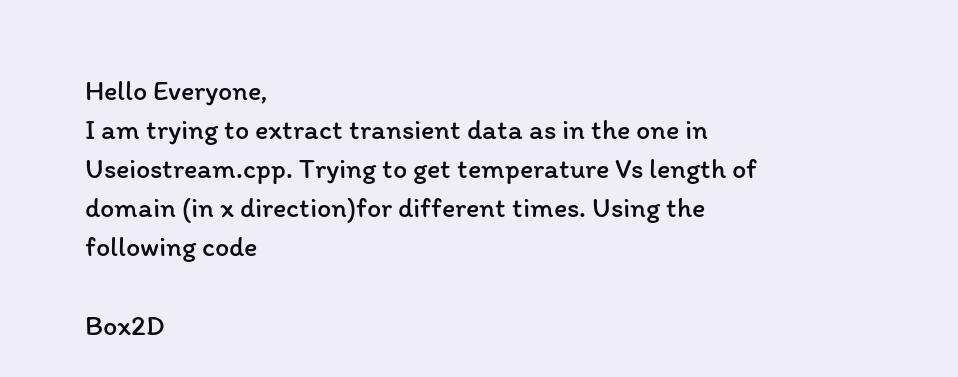Hello Everyone,
I am trying to extract transient data as in the one in Useiostream.cpp. Trying to get temperature Vs length of domain (in x direction)for different times. Using the following code

Box2D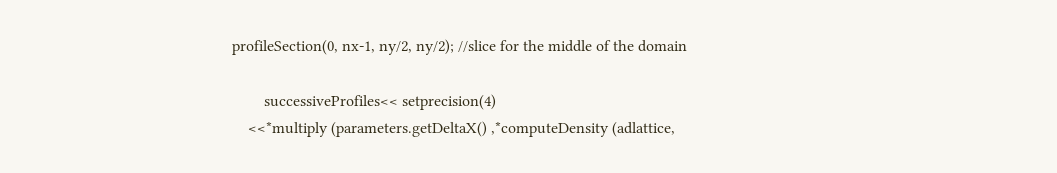profileSection(0, nx-1, ny/2, ny/2); //slice for the middle of the domain

        successiveProfiles<< setprecision(4)
    <<*multiply (parameters.getDeltaX() ,*computeDensity (adlattice,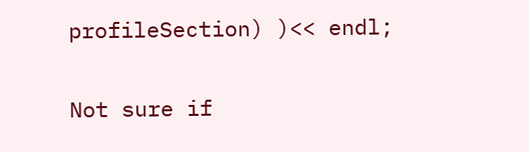profileSection) )<< endl;

Not sure if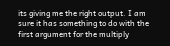its giving me the right output. I am sure it has something to do with the first argument for the multiply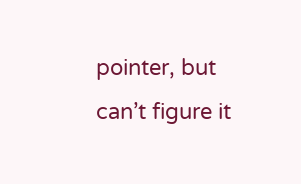pointer, but can’t figure it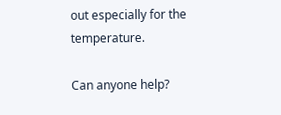out especially for the temperature.

Can anyone help?